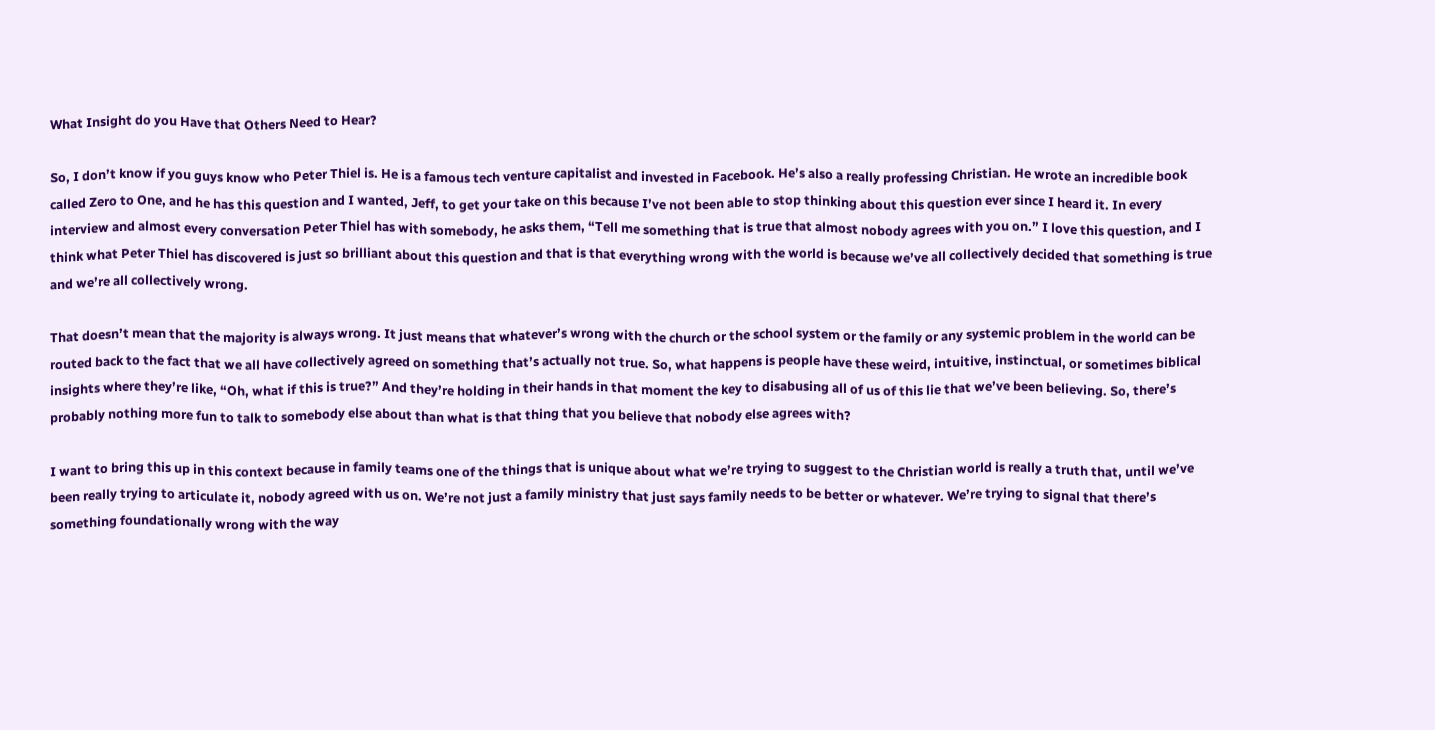What Insight do you Have that Others Need to Hear?

So, I don’t know if you guys know who Peter Thiel is. He is a famous tech venture capitalist and invested in Facebook. He’s also a really professing Christian. He wrote an incredible book called Zero to One, and he has this question and I wanted, Jeff, to get your take on this because I’ve not been able to stop thinking about this question ever since I heard it. In every interview and almost every conversation Peter Thiel has with somebody, he asks them, “Tell me something that is true that almost nobody agrees with you on.” I love this question, and I think what Peter Thiel has discovered is just so brilliant about this question and that is that everything wrong with the world is because we’ve all collectively decided that something is true and we’re all collectively wrong.

That doesn’t mean that the majority is always wrong. It just means that whatever’s wrong with the church or the school system or the family or any systemic problem in the world can be routed back to the fact that we all have collectively agreed on something that’s actually not true. So, what happens is people have these weird, intuitive, instinctual, or sometimes biblical insights where they’re like, “Oh, what if this is true?” And they’re holding in their hands in that moment the key to disabusing all of us of this lie that we’ve been believing. So, there’s probably nothing more fun to talk to somebody else about than what is that thing that you believe that nobody else agrees with?

I want to bring this up in this context because in family teams one of the things that is unique about what we’re trying to suggest to the Christian world is really a truth that, until we’ve been really trying to articulate it, nobody agreed with us on. We’re not just a family ministry that just says family needs to be better or whatever. We’re trying to signal that there’s something foundationally wrong with the way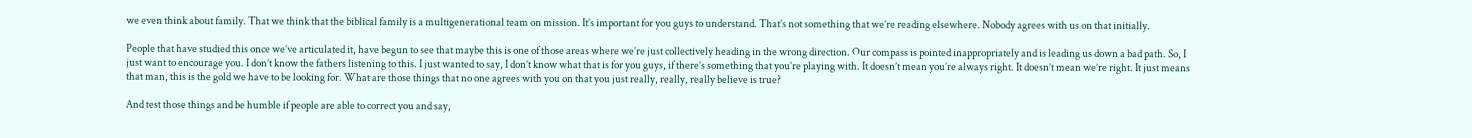we even think about family. That we think that the biblical family is a multigenerational team on mission. It’s important for you guys to understand. That’s not something that we’re reading elsewhere. Nobody agrees with us on that initially.

People that have studied this once we’ve articulated it, have begun to see that maybe this is one of those areas where we’re just collectively heading in the wrong direction. Our compass is pointed inappropriately and is leading us down a bad path. So, I just want to encourage you. I don’t know the fathers listening to this. I just wanted to say, I don’t know what that is for you guys, if there’s something that you’re playing with. It doesn’t mean you’re always right. It doesn’t mean we’re right. It just means that man, this is the gold we have to be looking for. What are those things that no one agrees with you on that you just really, really, really believe is true?

And test those things and be humble if people are able to correct you and say,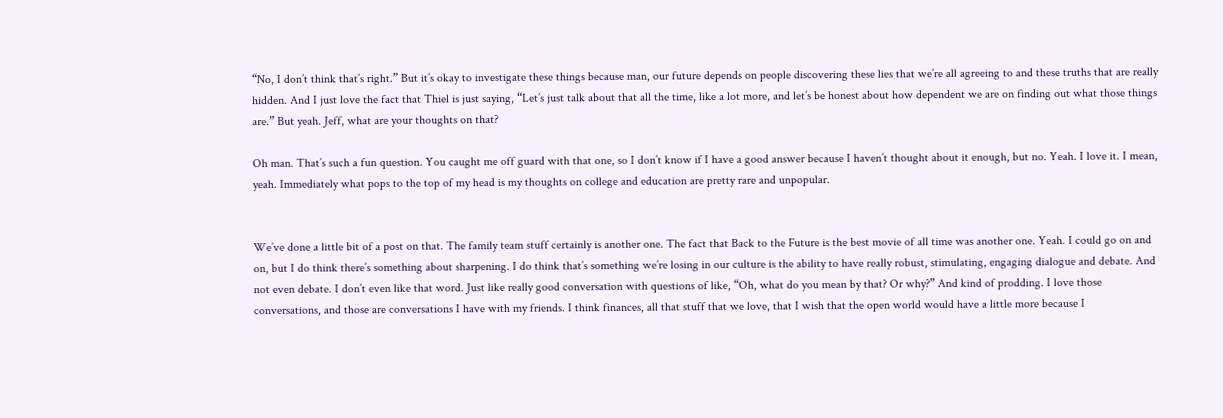“No, I don’t think that’s right.” But it’s okay to investigate these things because man, our future depends on people discovering these lies that we’re all agreeing to and these truths that are really hidden. And I just love the fact that Thiel is just saying, “Let’s just talk about that all the time, like a lot more, and let’s be honest about how dependent we are on finding out what those things are.” But yeah. Jeff, what are your thoughts on that?

Oh man. That’s such a fun question. You caught me off guard with that one, so I don’t know if I have a good answer because I haven’t thought about it enough, but no. Yeah. I love it. I mean, yeah. Immediately what pops to the top of my head is my thoughts on college and education are pretty rare and unpopular.


We’ve done a little bit of a post on that. The family team stuff certainly is another one. The fact that Back to the Future is the best movie of all time was another one. Yeah. I could go on and on, but I do think there’s something about sharpening. I do think that’s something we’re losing in our culture is the ability to have really robust, stimulating, engaging dialogue and debate. And not even debate. I don’t even like that word. Just like really good conversation with questions of like, “Oh, what do you mean by that? Or why?” And kind of prodding. I love those conversations, and those are conversations I have with my friends. I think finances, all that stuff that we love, that I wish that the open world would have a little more because I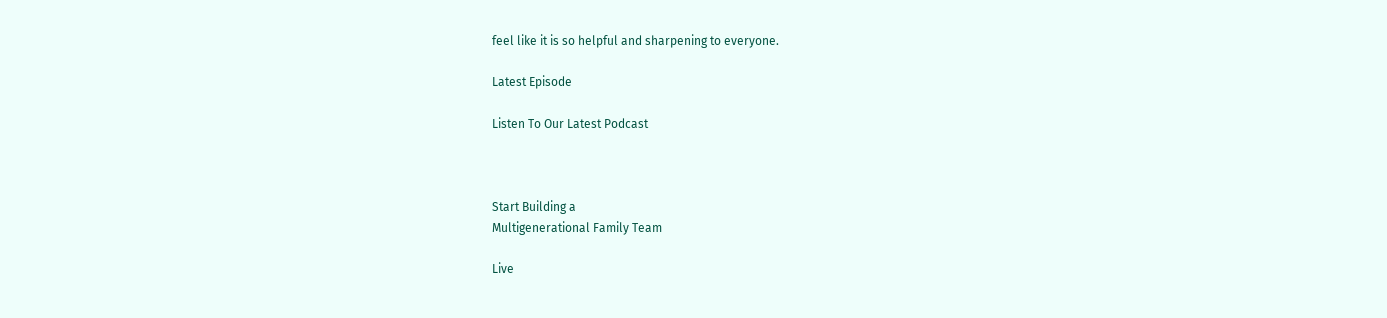feel like it is so helpful and sharpening to everyone.

Latest Episode

Listen To Our Latest Podcast



Start Building a
Multigenerational Family Team

Live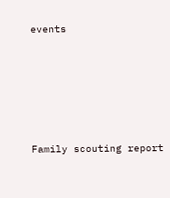events







Family scouting report